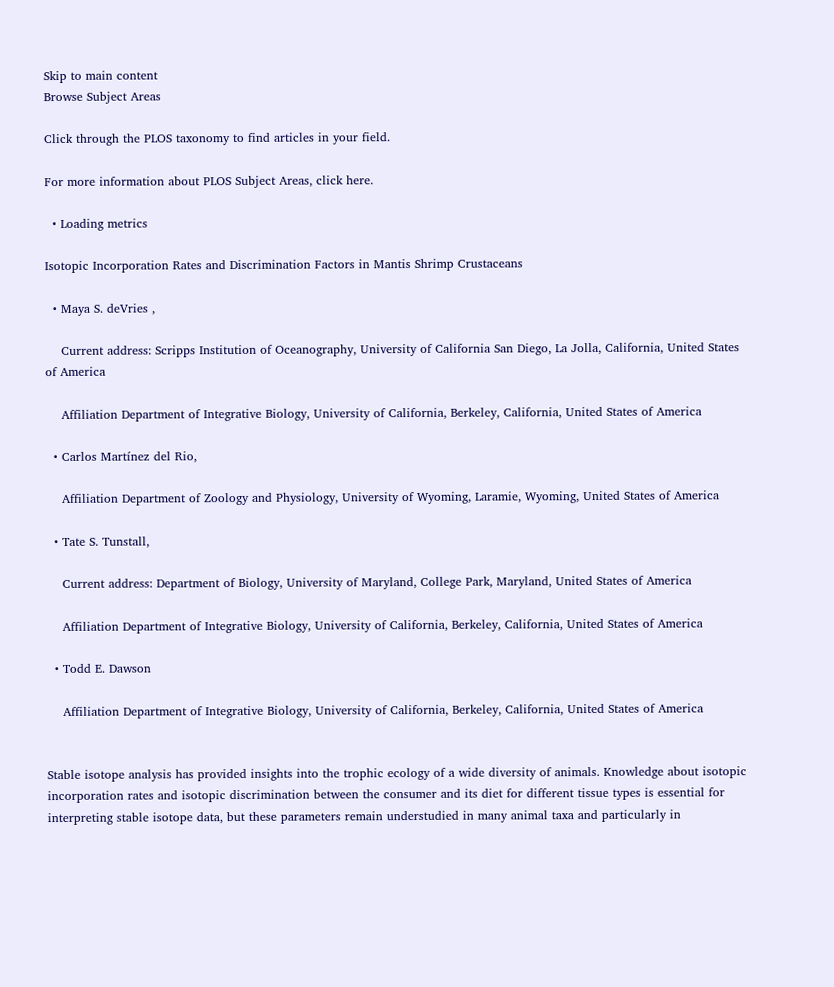Skip to main content
Browse Subject Areas

Click through the PLOS taxonomy to find articles in your field.

For more information about PLOS Subject Areas, click here.

  • Loading metrics

Isotopic Incorporation Rates and Discrimination Factors in Mantis Shrimp Crustaceans

  • Maya S. deVries ,

    Current address: Scripps Institution of Oceanography, University of California San Diego, La Jolla, California, United States of America

    Affiliation Department of Integrative Biology, University of California, Berkeley, California, United States of America

  • Carlos Martínez del Rio,

    Affiliation Department of Zoology and Physiology, University of Wyoming, Laramie, Wyoming, United States of America

  • Tate S. Tunstall,

    Current address: Department of Biology, University of Maryland, College Park, Maryland, United States of America

    Affiliation Department of Integrative Biology, University of California, Berkeley, California, United States of America

  • Todd E. Dawson

    Affiliation Department of Integrative Biology, University of California, Berkeley, California, United States of America


Stable isotope analysis has provided insights into the trophic ecology of a wide diversity of animals. Knowledge about isotopic incorporation rates and isotopic discrimination between the consumer and its diet for different tissue types is essential for interpreting stable isotope data, but these parameters remain understudied in many animal taxa and particularly in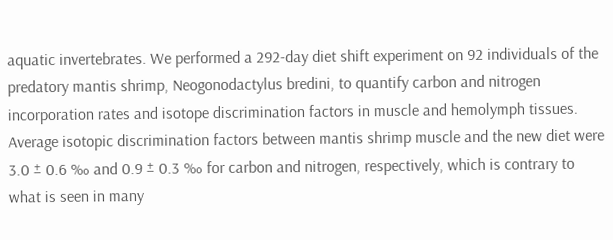aquatic invertebrates. We performed a 292-day diet shift experiment on 92 individuals of the predatory mantis shrimp, Neogonodactylus bredini, to quantify carbon and nitrogen incorporation rates and isotope discrimination factors in muscle and hemolymph tissues. Average isotopic discrimination factors between mantis shrimp muscle and the new diet were 3.0 ± 0.6 ‰ and 0.9 ± 0.3 ‰ for carbon and nitrogen, respectively, which is contrary to what is seen in many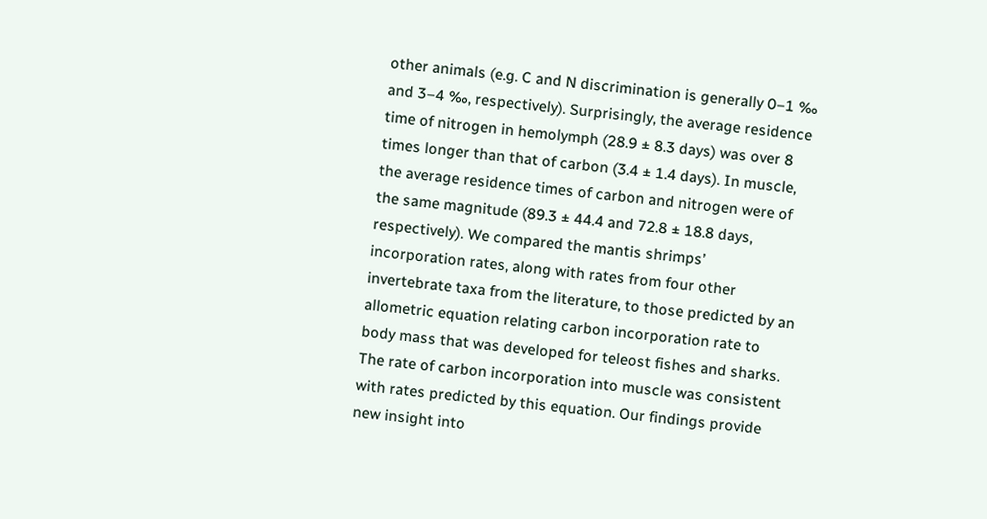other animals (e.g. C and N discrimination is generally 0–1 ‰ and 3–4 ‰, respectively). Surprisingly, the average residence time of nitrogen in hemolymph (28.9 ± 8.3 days) was over 8 times longer than that of carbon (3.4 ± 1.4 days). In muscle, the average residence times of carbon and nitrogen were of the same magnitude (89.3 ± 44.4 and 72.8 ± 18.8 days, respectively). We compared the mantis shrimps’ incorporation rates, along with rates from four other invertebrate taxa from the literature, to those predicted by an allometric equation relating carbon incorporation rate to body mass that was developed for teleost fishes and sharks. The rate of carbon incorporation into muscle was consistent with rates predicted by this equation. Our findings provide new insight into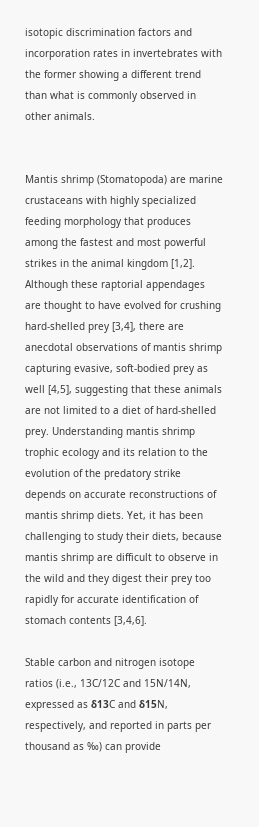isotopic discrimination factors and incorporation rates in invertebrates with the former showing a different trend than what is commonly observed in other animals.


Mantis shrimp (Stomatopoda) are marine crustaceans with highly specialized feeding morphology that produces among the fastest and most powerful strikes in the animal kingdom [1,2]. Although these raptorial appendages are thought to have evolved for crushing hard-shelled prey [3,4], there are anecdotal observations of mantis shrimp capturing evasive, soft-bodied prey as well [4,5], suggesting that these animals are not limited to a diet of hard-shelled prey. Understanding mantis shrimp trophic ecology and its relation to the evolution of the predatory strike depends on accurate reconstructions of mantis shrimp diets. Yet, it has been challenging to study their diets, because mantis shrimp are difficult to observe in the wild and they digest their prey too rapidly for accurate identification of stomach contents [3,4,6].

Stable carbon and nitrogen isotope ratios (i.e., 13C/12C and 15N/14N, expressed as δ13C and δ15N, respectively, and reported in parts per thousand as ‰) can provide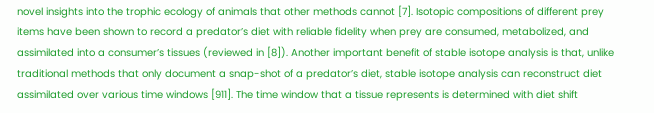novel insights into the trophic ecology of animals that other methods cannot [7]. Isotopic compositions of different prey items have been shown to record a predator’s diet with reliable fidelity when prey are consumed, metabolized, and assimilated into a consumer’s tissues (reviewed in [8]). Another important benefit of stable isotope analysis is that, unlike traditional methods that only document a snap-shot of a predator’s diet, stable isotope analysis can reconstruct diet assimilated over various time windows [911]. The time window that a tissue represents is determined with diet shift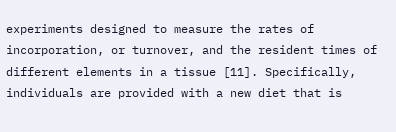experiments designed to measure the rates of incorporation, or turnover, and the resident times of different elements in a tissue [11]. Specifically, individuals are provided with a new diet that is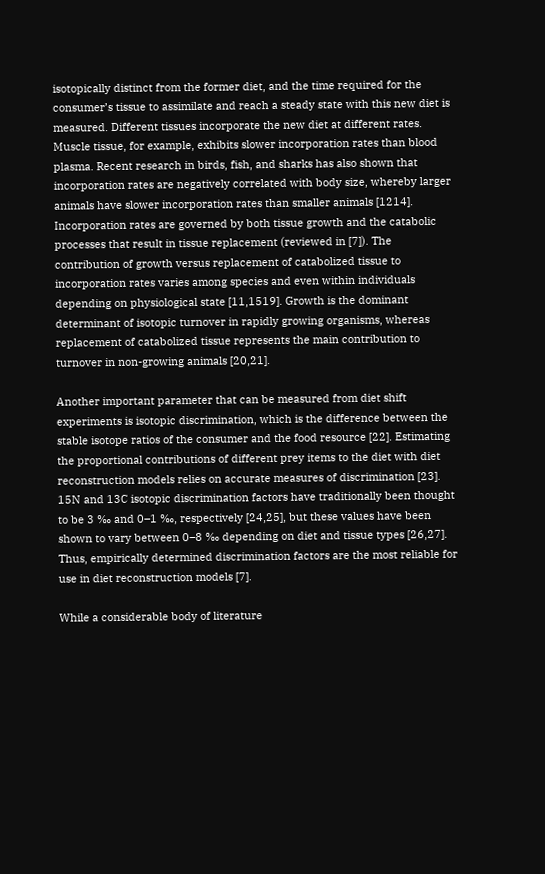isotopically distinct from the former diet, and the time required for the consumer’s tissue to assimilate and reach a steady state with this new diet is measured. Different tissues incorporate the new diet at different rates. Muscle tissue, for example, exhibits slower incorporation rates than blood plasma. Recent research in birds, fish, and sharks has also shown that incorporation rates are negatively correlated with body size, whereby larger animals have slower incorporation rates than smaller animals [1214]. Incorporation rates are governed by both tissue growth and the catabolic processes that result in tissue replacement (reviewed in [7]). The contribution of growth versus replacement of catabolized tissue to incorporation rates varies among species and even within individuals depending on physiological state [11,1519]. Growth is the dominant determinant of isotopic turnover in rapidly growing organisms, whereas replacement of catabolized tissue represents the main contribution to turnover in non-growing animals [20,21].

Another important parameter that can be measured from diet shift experiments is isotopic discrimination, which is the difference between the stable isotope ratios of the consumer and the food resource [22]. Estimating the proportional contributions of different prey items to the diet with diet reconstruction models relies on accurate measures of discrimination [23]. 15N and 13C isotopic discrimination factors have traditionally been thought to be 3 ‰ and 0–1 ‰, respectively [24,25], but these values have been shown to vary between 0–8 ‰ depending on diet and tissue types [26,27]. Thus, empirically determined discrimination factors are the most reliable for use in diet reconstruction models [7].

While a considerable body of literature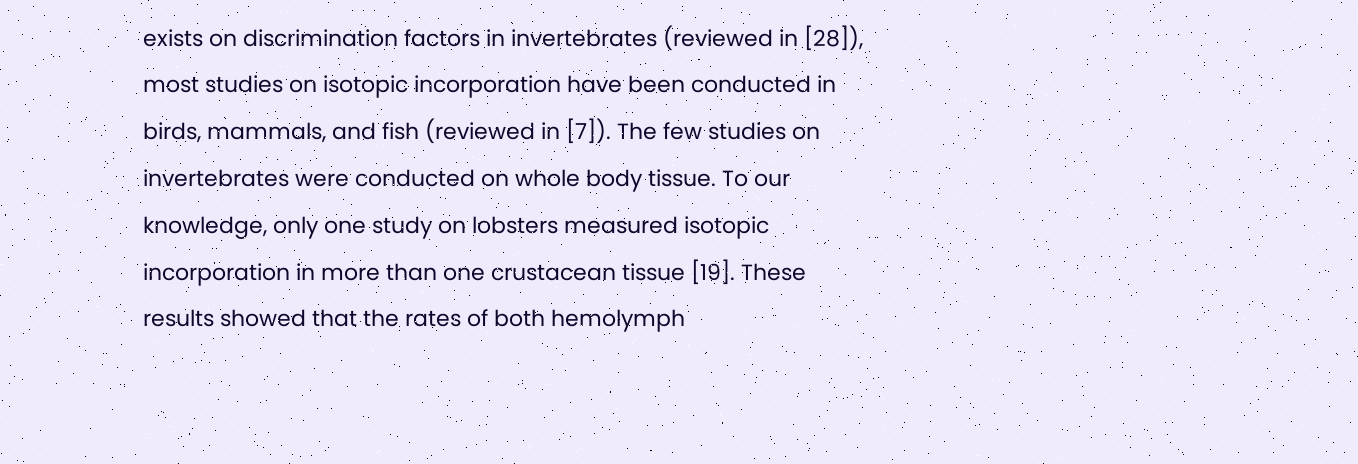exists on discrimination factors in invertebrates (reviewed in [28]), most studies on isotopic incorporation have been conducted in birds, mammals, and fish (reviewed in [7]). The few studies on invertebrates were conducted on whole body tissue. To our knowledge, only one study on lobsters measured isotopic incorporation in more than one crustacean tissue [19]. These results showed that the rates of both hemolymph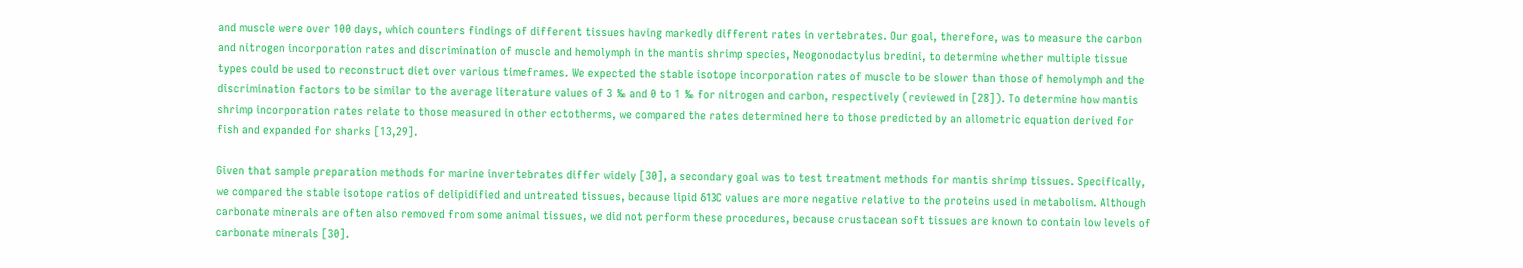and muscle were over 100 days, which counters findings of different tissues having markedly different rates in vertebrates. Our goal, therefore, was to measure the carbon and nitrogen incorporation rates and discrimination of muscle and hemolymph in the mantis shrimp species, Neogonodactylus bredini, to determine whether multiple tissue types could be used to reconstruct diet over various timeframes. We expected the stable isotope incorporation rates of muscle to be slower than those of hemolymph and the discrimination factors to be similar to the average literature values of 3 ‰ and 0 to 1 ‰ for nitrogen and carbon, respectively (reviewed in [28]). To determine how mantis shrimp incorporation rates relate to those measured in other ectotherms, we compared the rates determined here to those predicted by an allometric equation derived for fish and expanded for sharks [13,29].

Given that sample preparation methods for marine invertebrates differ widely [30], a secondary goal was to test treatment methods for mantis shrimp tissues. Specifically, we compared the stable isotope ratios of delipidified and untreated tissues, because lipid δ13C values are more negative relative to the proteins used in metabolism. Although carbonate minerals are often also removed from some animal tissues, we did not perform these procedures, because crustacean soft tissues are known to contain low levels of carbonate minerals [30].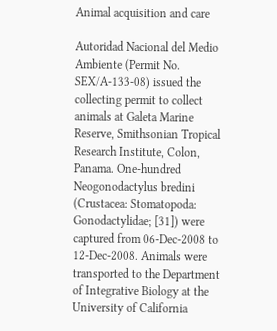Animal acquisition and care

Autoridad Nacional del Medio Ambiente (Permit No. SEX/A-133-08) issued the collecting permit to collect animals at Galeta Marine Reserve, Smithsonian Tropical Research Institute, Colon, Panama. One-hundred Neogonodactylus bredini (Crustacea: Stomatopoda: Gonodactylidae; [31]) were captured from 06-Dec-2008 to 12-Dec-2008. Animals were transported to the Department of Integrative Biology at the University of California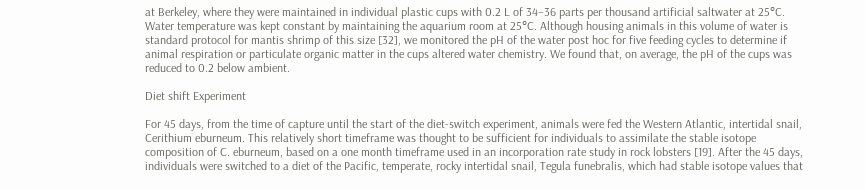at Berkeley, where they were maintained in individual plastic cups with 0.2 L of 34–36 parts per thousand artificial saltwater at 25°C. Water temperature was kept constant by maintaining the aquarium room at 25°C. Although housing animals in this volume of water is standard protocol for mantis shrimp of this size [32], we monitored the pH of the water post hoc for five feeding cycles to determine if animal respiration or particulate organic matter in the cups altered water chemistry. We found that, on average, the pH of the cups was reduced to 0.2 below ambient.

Diet shift Experiment

For 45 days, from the time of capture until the start of the diet-switch experiment, animals were fed the Western Atlantic, intertidal snail, Cerithium eburneum. This relatively short timeframe was thought to be sufficient for individuals to assimilate the stable isotope composition of C. eburneum, based on a one month timeframe used in an incorporation rate study in rock lobsters [19]. After the 45 days, individuals were switched to a diet of the Pacific, temperate, rocky intertidal snail, Tegula funebralis, which had stable isotope values that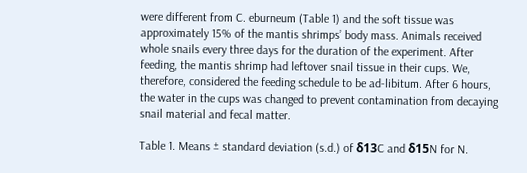were different from C. eburneum (Table 1) and the soft tissue was approximately 15% of the mantis shrimps’ body mass. Animals received whole snails every three days for the duration of the experiment. After feeding, the mantis shrimp had leftover snail tissue in their cups. We, therefore, considered the feeding schedule to be ad-libitum. After 6 hours, the water in the cups was changed to prevent contamination from decaying snail material and fecal matter.

Table 1. Means ± standard deviation (s.d.) of δ13C and δ15N for N.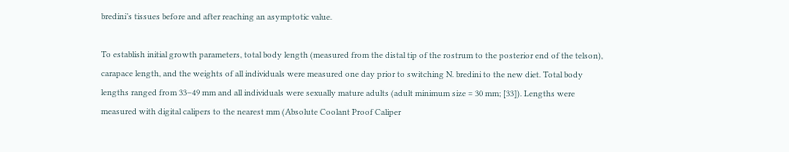bredini’s tissues before and after reaching an asymptotic value.

To establish initial growth parameters, total body length (measured from the distal tip of the rostrum to the posterior end of the telson), carapace length, and the weights of all individuals were measured one day prior to switching N. bredini to the new diet. Total body lengths ranged from 33–49 mm and all individuals were sexually mature adults (adult minimum size = 30 mm; [33]). Lengths were measured with digital calipers to the nearest mm (Absolute Coolant Proof Caliper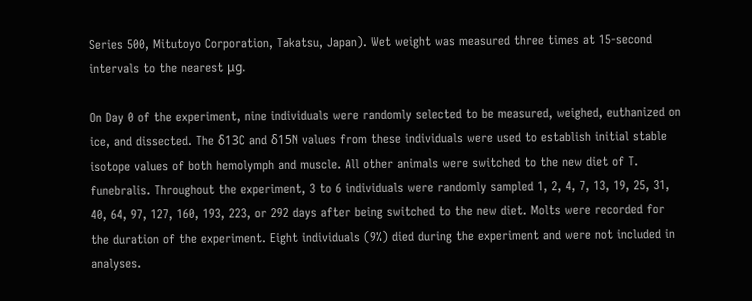Series 500, Mitutoyo Corporation, Takatsu, Japan). Wet weight was measured three times at 15-second intervals to the nearest μg.

On Day 0 of the experiment, nine individuals were randomly selected to be measured, weighed, euthanized on ice, and dissected. The δ13C and δ15N values from these individuals were used to establish initial stable isotope values of both hemolymph and muscle. All other animals were switched to the new diet of T. funebralis. Throughout the experiment, 3 to 6 individuals were randomly sampled 1, 2, 4, 7, 13, 19, 25, 31, 40, 64, 97, 127, 160, 193, 223, or 292 days after being switched to the new diet. Molts were recorded for the duration of the experiment. Eight individuals (9%) died during the experiment and were not included in analyses.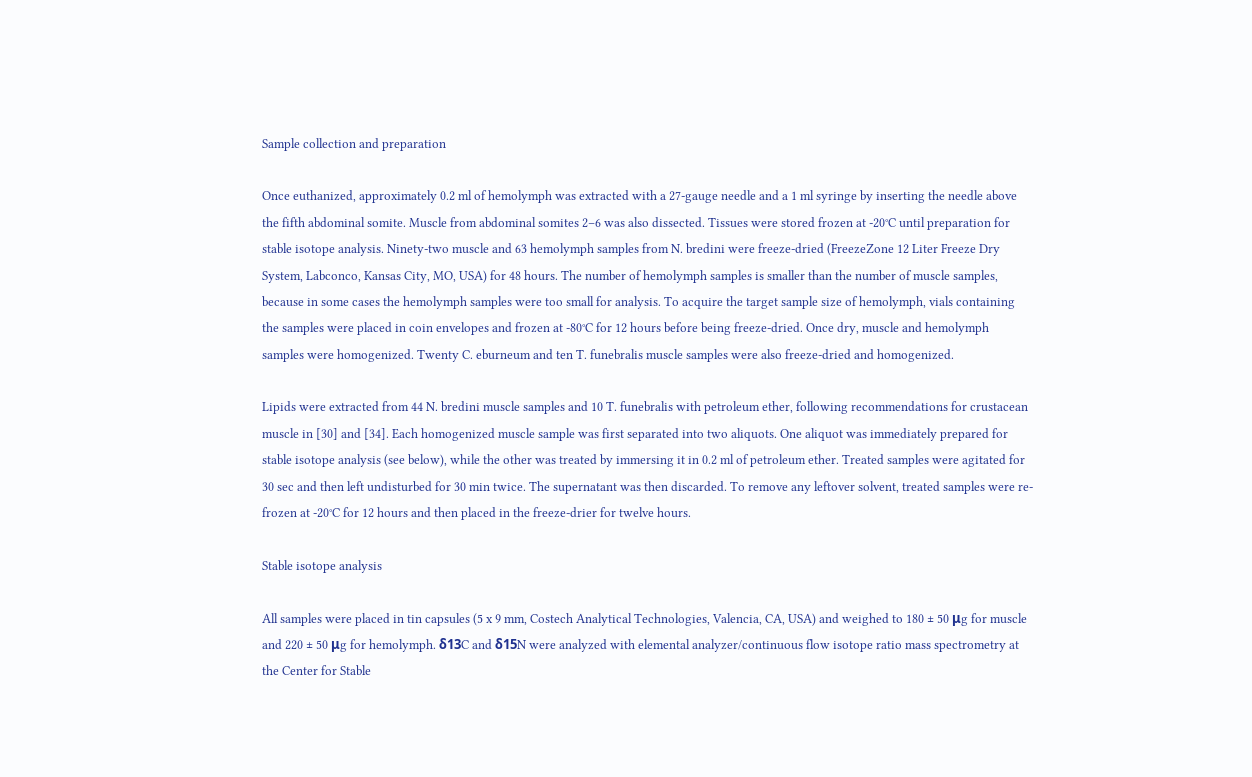Sample collection and preparation

Once euthanized, approximately 0.2 ml of hemolymph was extracted with a 27-gauge needle and a 1 ml syringe by inserting the needle above the fifth abdominal somite. Muscle from abdominal somites 2–6 was also dissected. Tissues were stored frozen at -20°C until preparation for stable isotope analysis. Ninety-two muscle and 63 hemolymph samples from N. bredini were freeze-dried (FreezeZone 12 Liter Freeze Dry System, Labconco, Kansas City, MO, USA) for 48 hours. The number of hemolymph samples is smaller than the number of muscle samples, because in some cases the hemolymph samples were too small for analysis. To acquire the target sample size of hemolymph, vials containing the samples were placed in coin envelopes and frozen at -80°C for 12 hours before being freeze-dried. Once dry, muscle and hemolymph samples were homogenized. Twenty C. eburneum and ten T. funebralis muscle samples were also freeze-dried and homogenized.

Lipids were extracted from 44 N. bredini muscle samples and 10 T. funebralis with petroleum ether, following recommendations for crustacean muscle in [30] and [34]. Each homogenized muscle sample was first separated into two aliquots. One aliquot was immediately prepared for stable isotope analysis (see below), while the other was treated by immersing it in 0.2 ml of petroleum ether. Treated samples were agitated for 30 sec and then left undisturbed for 30 min twice. The supernatant was then discarded. To remove any leftover solvent, treated samples were re-frozen at -20°C for 12 hours and then placed in the freeze-drier for twelve hours.

Stable isotope analysis

All samples were placed in tin capsules (5 x 9 mm, Costech Analytical Technologies, Valencia, CA, USA) and weighed to 180 ± 50 μg for muscle and 220 ± 50 μg for hemolymph. δ13C and δ15N were analyzed with elemental analyzer/continuous flow isotope ratio mass spectrometry at the Center for Stable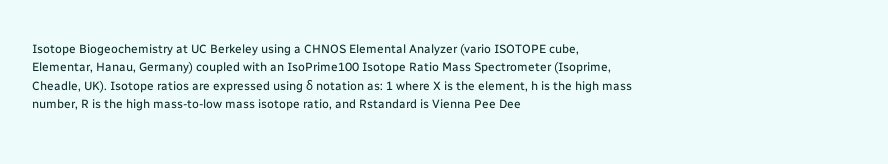Isotope Biogeochemistry at UC Berkeley using a CHNOS Elemental Analyzer (vario ISOTOPE cube, Elementar, Hanau, Germany) coupled with an IsoPrime100 Isotope Ratio Mass Spectrometer (Isoprime, Cheadle, UK). Isotope ratios are expressed using δ notation as: 1 where X is the element, h is the high mass number, R is the high mass-to-low mass isotope ratio, and Rstandard is Vienna Pee Dee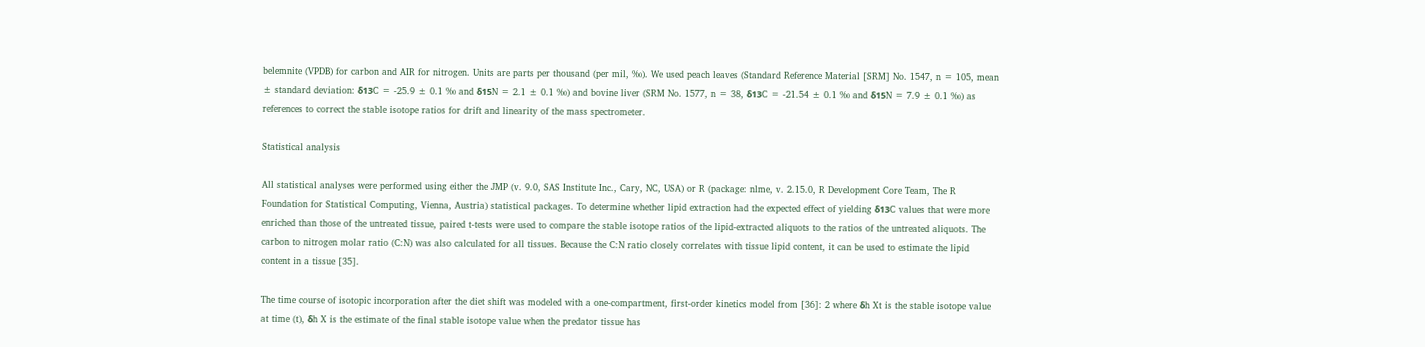belemnite (VPDB) for carbon and AIR for nitrogen. Units are parts per thousand (per mil, ‰). We used peach leaves (Standard Reference Material [SRM] No. 1547, n = 105, mean ± standard deviation: δ13C = -25.9 ± 0.1 ‰ and δ15N = 2.1 ± 0.1 ‰) and bovine liver (SRM No. 1577, n = 38, δ13C = -21.54 ± 0.1 ‰ and δ15N = 7.9 ± 0.1 ‰) as references to correct the stable isotope ratios for drift and linearity of the mass spectrometer.

Statistical analysis

All statistical analyses were performed using either the JMP (v. 9.0, SAS Institute Inc., Cary, NC, USA) or R (package: nlme, v. 2.15.0, R Development Core Team, The R Foundation for Statistical Computing, Vienna, Austria) statistical packages. To determine whether lipid extraction had the expected effect of yielding δ13C values that were more enriched than those of the untreated tissue, paired t-tests were used to compare the stable isotope ratios of the lipid-extracted aliquots to the ratios of the untreated aliquots. The carbon to nitrogen molar ratio (C:N) was also calculated for all tissues. Because the C:N ratio closely correlates with tissue lipid content, it can be used to estimate the lipid content in a tissue [35].

The time course of isotopic incorporation after the diet shift was modeled with a one-compartment, first-order kinetics model from [36]: 2 where δh Xt is the stable isotope value at time (t), δh X is the estimate of the final stable isotope value when the predator tissue has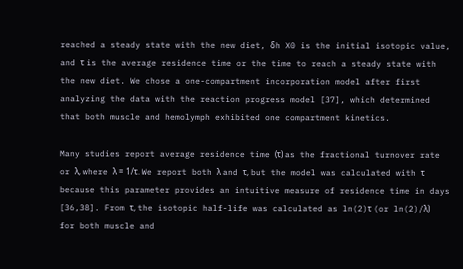reached a steady state with the new diet, δh X0 is the initial isotopic value, and τ is the average residence time or the time to reach a steady state with the new diet. We chose a one-compartment incorporation model after first analyzing the data with the reaction progress model [37], which determined that both muscle and hemolymph exhibited one compartment kinetics.

Many studies report average residence time (τ) as the fractional turnover rate or λ, where λ = 1/τ. We report both λ and τ, but the model was calculated with τ because this parameter provides an intuitive measure of residence time in days [36,38]. From τ, the isotopic half-life was calculated as ln(2)τ (or ln(2)/λ) for both muscle and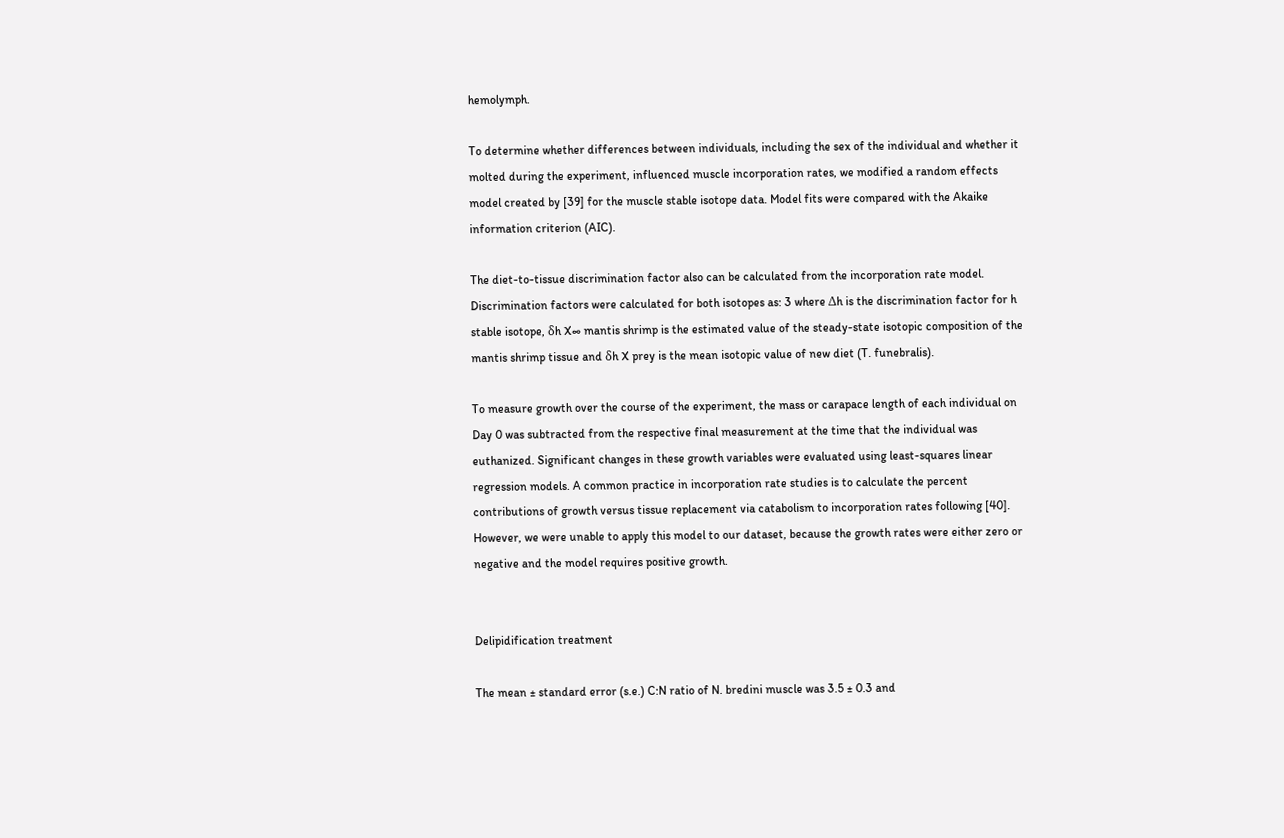hemolymph.

To determine whether differences between individuals, including the sex of the individual and whether it molted during the experiment, influenced muscle incorporation rates, we modified a random effects model created by [39] for the muscle stable isotope data. Model fits were compared with the Akaike information criterion (AIC).

The diet-to-tissue discrimination factor also can be calculated from the incorporation rate model. Discrimination factors were calculated for both isotopes as: 3 where Δh is the discrimination factor for h stable isotope, δh X∞ mantis shrimp is the estimated value of the steady-state isotopic composition of the mantis shrimp tissue and δh X prey is the mean isotopic value of new diet (T. funebralis).

To measure growth over the course of the experiment, the mass or carapace length of each individual on Day 0 was subtracted from the respective final measurement at the time that the individual was euthanized. Significant changes in these growth variables were evaluated using least-squares linear regression models. A common practice in incorporation rate studies is to calculate the percent contributions of growth versus tissue replacement via catabolism to incorporation rates following [40]. However, we were unable to apply this model to our dataset, because the growth rates were either zero or negative and the model requires positive growth.


Delipidification treatment

The mean ± standard error (s.e.) C:N ratio of N. bredini muscle was 3.5 ± 0.3 and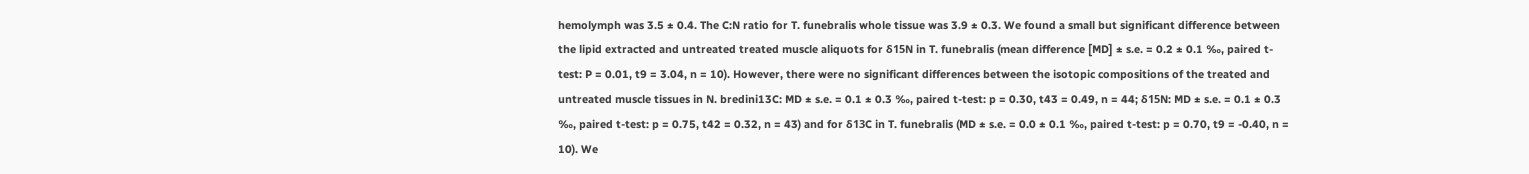hemolymph was 3.5 ± 0.4. The C:N ratio for T. funebralis whole tissue was 3.9 ± 0.3. We found a small but significant difference between the lipid extracted and untreated treated muscle aliquots for δ15N in T. funebralis (mean difference [MD] ± s.e. = 0.2 ± 0.1 ‰, paired t-test: P = 0.01, t9 = 3.04, n = 10). However, there were no significant differences between the isotopic compositions of the treated and untreated muscle tissues in N. bredini13C: MD ± s.e. = 0.1 ± 0.3 ‰, paired t-test: p = 0.30, t43 = 0.49, n = 44; δ15N: MD ± s.e. = 0.1 ± 0.3 ‰, paired t-test: p = 0.75, t42 = 0.32, n = 43) and for δ13C in T. funebralis (MD ± s.e. = 0.0 ± 0.1 ‰, paired t-test: p = 0.70, t9 = -0.40, n = 10). We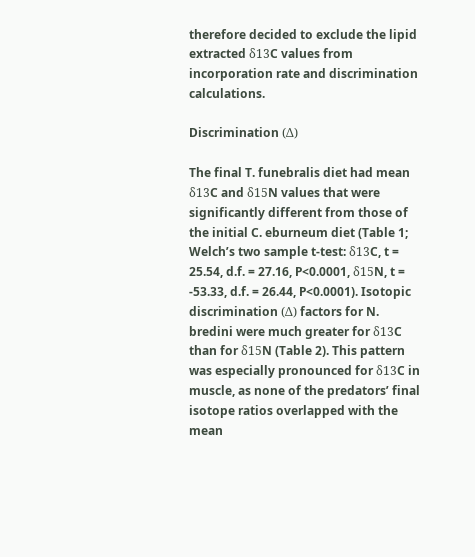therefore decided to exclude the lipid extracted δ13C values from incorporation rate and discrimination calculations.

Discrimination (Δ)

The final T. funebralis diet had mean δ13C and δ15N values that were significantly different from those of the initial C. eburneum diet (Table 1; Welch’s two sample t-test: δ13C, t = 25.54, d.f. = 27.16, P<0.0001, δ15N, t = -53.33, d.f. = 26.44, P<0.0001). Isotopic discrimination (Δ) factors for N. bredini were much greater for δ13C than for δ15N (Table 2). This pattern was especially pronounced for δ13C in muscle, as none of the predators’ final isotope ratios overlapped with the mean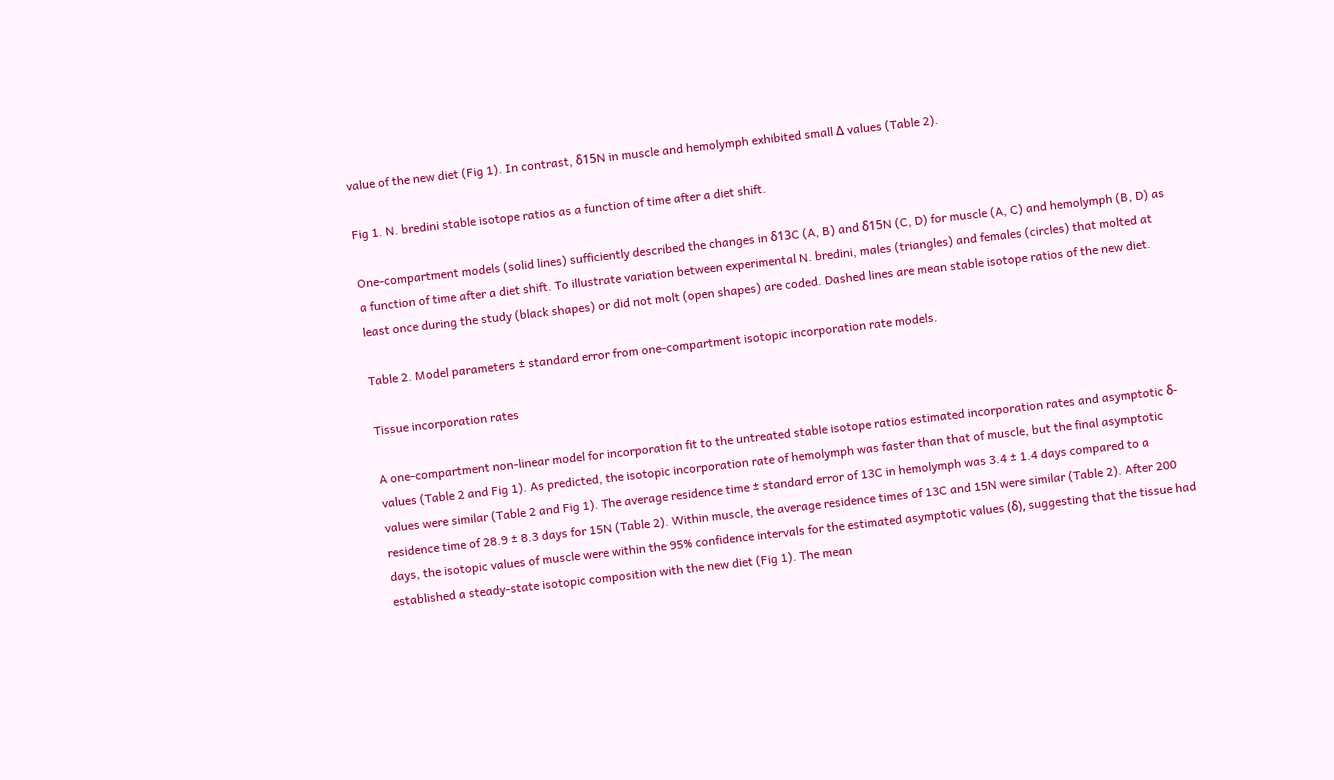value of the new diet (Fig 1). In contrast, δ15N in muscle and hemolymph exhibited small Δ values (Table 2).

Fig 1. N. bredini stable isotope ratios as a function of time after a diet shift.

One-compartment models (solid lines) sufficiently described the changes in δ13C (A, B) and δ15N (C, D) for muscle (A, C) and hemolymph (B, D) as a function of time after a diet shift. To illustrate variation between experimental N. bredini, males (triangles) and females (circles) that molted at least once during the study (black shapes) or did not molt (open shapes) are coded. Dashed lines are mean stable isotope ratios of the new diet.

Table 2. Model parameters ± standard error from one-compartment isotopic incorporation rate models.

Tissue incorporation rates

A one-compartment non-linear model for incorporation fit to the untreated stable isotope ratios estimated incorporation rates and asymptotic δ-values (Table 2 and Fig 1). As predicted, the isotopic incorporation rate of hemolymph was faster than that of muscle, but the final asymptotic values were similar (Table 2 and Fig 1). The average residence time ± standard error of 13C in hemolymph was 3.4 ± 1.4 days compared to a residence time of 28.9 ± 8.3 days for 15N (Table 2). Within muscle, the average residence times of 13C and 15N were similar (Table 2). After 200 days, the isotopic values of muscle were within the 95% confidence intervals for the estimated asymptotic values (δ), suggesting that the tissue had established a steady-state isotopic composition with the new diet (Fig 1). The mean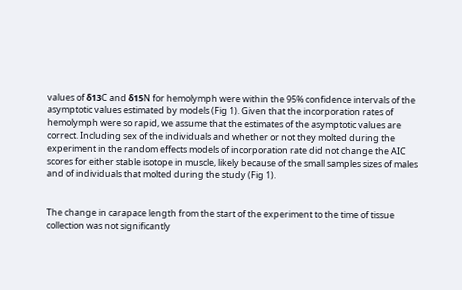values of δ13C and δ15N for hemolymph were within the 95% confidence intervals of the asymptotic values estimated by models (Fig 1). Given that the incorporation rates of hemolymph were so rapid, we assume that the estimates of the asymptotic values are correct. Including sex of the individuals and whether or not they molted during the experiment in the random effects models of incorporation rate did not change the AIC scores for either stable isotope in muscle, likely because of the small samples sizes of males and of individuals that molted during the study (Fig 1).


The change in carapace length from the start of the experiment to the time of tissue collection was not significantly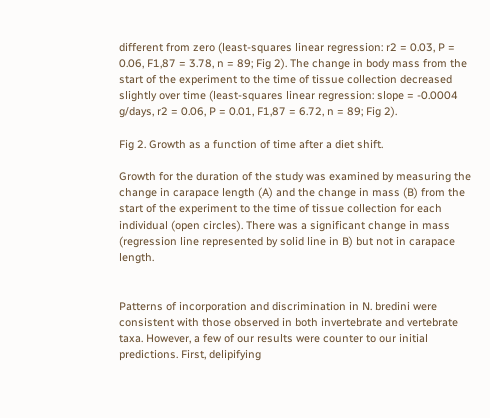different from zero (least-squares linear regression: r2 = 0.03, P = 0.06, F1,87 = 3.78, n = 89; Fig 2). The change in body mass from the start of the experiment to the time of tissue collection decreased slightly over time (least-squares linear regression: slope = -0.0004 g/days, r2 = 0.06, P = 0.01, F1,87 = 6.72, n = 89; Fig 2).

Fig 2. Growth as a function of time after a diet shift.

Growth for the duration of the study was examined by measuring the change in carapace length (A) and the change in mass (B) from the start of the experiment to the time of tissue collection for each individual (open circles). There was a significant change in mass (regression line represented by solid line in B) but not in carapace length.


Patterns of incorporation and discrimination in N. bredini were consistent with those observed in both invertebrate and vertebrate taxa. However, a few of our results were counter to our initial predictions. First, delipifying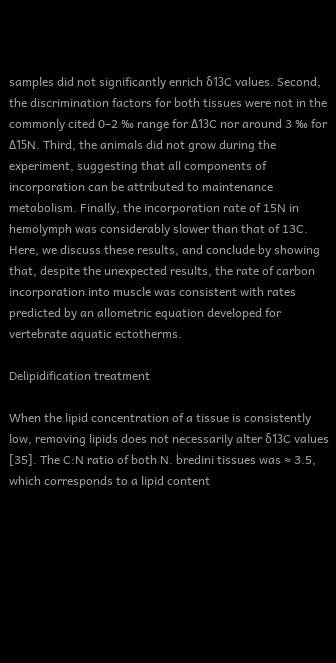samples did not significantly enrich δ13C values. Second, the discrimination factors for both tissues were not in the commonly cited 0–2 ‰ range for Δ13C nor around 3 ‰ for Δ15N. Third, the animals did not grow during the experiment, suggesting that all components of incorporation can be attributed to maintenance metabolism. Finally, the incorporation rate of 15N in hemolymph was considerably slower than that of 13C. Here, we discuss these results, and conclude by showing that, despite the unexpected results, the rate of carbon incorporation into muscle was consistent with rates predicted by an allometric equation developed for vertebrate aquatic ectotherms.

Delipidification treatment

When the lipid concentration of a tissue is consistently low, removing lipids does not necessarily alter δ13C values [35]. The C:N ratio of both N. bredini tissues was ≈ 3.5, which corresponds to a lipid content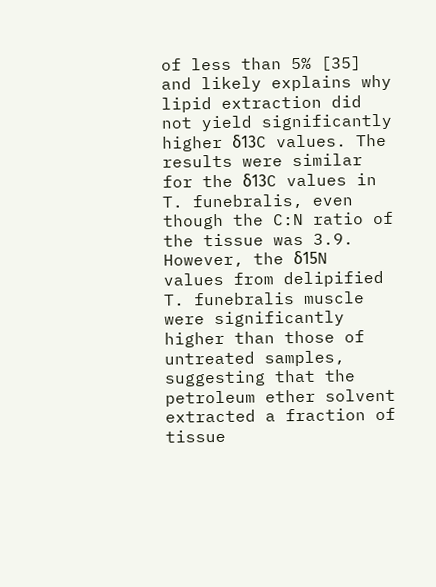of less than 5% [35] and likely explains why lipid extraction did not yield significantly higher δ13C values. The results were similar for the δ13C values in T. funebralis, even though the C:N ratio of the tissue was 3.9. However, the δ15N values from delipified T. funebralis muscle were significantly higher than those of untreated samples, suggesting that the petroleum ether solvent extracted a fraction of tissue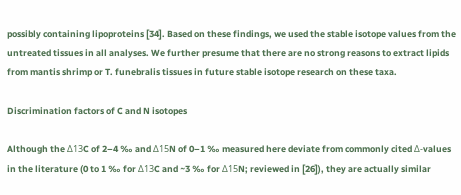possibly containing lipoproteins [34]. Based on these findings, we used the stable isotope values from the untreated tissues in all analyses. We further presume that there are no strong reasons to extract lipids from mantis shrimp or T. funebralis tissues in future stable isotope research on these taxa.

Discrimination factors of C and N isotopes

Although the Δ13C of 2–4 ‰ and Δ15N of 0–1 ‰ measured here deviate from commonly cited Δ-values in the literature (0 to 1 ‰ for Δ13C and ~3 ‰ for Δ15N; reviewed in [26]), they are actually similar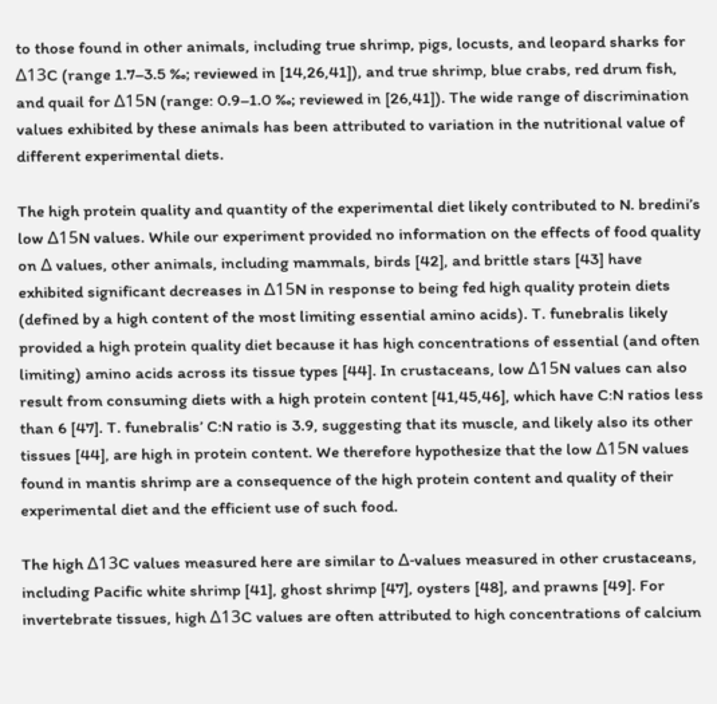to those found in other animals, including true shrimp, pigs, locusts, and leopard sharks for Δ13C (range 1.7–3.5 ‰; reviewed in [14,26,41]), and true shrimp, blue crabs, red drum fish, and quail for Δ15N (range: 0.9–1.0 ‰; reviewed in [26,41]). The wide range of discrimination values exhibited by these animals has been attributed to variation in the nutritional value of different experimental diets.

The high protein quality and quantity of the experimental diet likely contributed to N. bredini’s low Δ15N values. While our experiment provided no information on the effects of food quality on Δ values, other animals, including mammals, birds [42], and brittle stars [43] have exhibited significant decreases in Δ15N in response to being fed high quality protein diets (defined by a high content of the most limiting essential amino acids). T. funebralis likely provided a high protein quality diet because it has high concentrations of essential (and often limiting) amino acids across its tissue types [44]. In crustaceans, low Δ15N values can also result from consuming diets with a high protein content [41,45,46], which have C:N ratios less than 6 [47]. T. funebralis’ C:N ratio is 3.9, suggesting that its muscle, and likely also its other tissues [44], are high in protein content. We therefore hypothesize that the low Δ15N values found in mantis shrimp are a consequence of the high protein content and quality of their experimental diet and the efficient use of such food.

The high Δ13C values measured here are similar to Δ-values measured in other crustaceans, including Pacific white shrimp [41], ghost shrimp [47], oysters [48], and prawns [49]. For invertebrate tissues, high Δ13C values are often attributed to high concentrations of calcium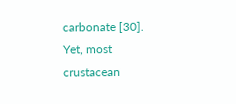carbonate [30]. Yet, most crustacean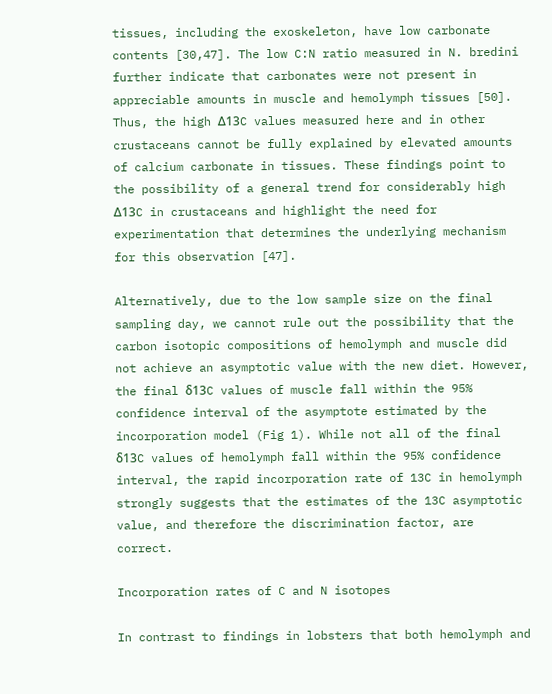tissues, including the exoskeleton, have low carbonate contents [30,47]. The low C:N ratio measured in N. bredini further indicate that carbonates were not present in appreciable amounts in muscle and hemolymph tissues [50]. Thus, the high Δ13C values measured here and in other crustaceans cannot be fully explained by elevated amounts of calcium carbonate in tissues. These findings point to the possibility of a general trend for considerably high Δ13C in crustaceans and highlight the need for experimentation that determines the underlying mechanism for this observation [47].

Alternatively, due to the low sample size on the final sampling day, we cannot rule out the possibility that the carbon isotopic compositions of hemolymph and muscle did not achieve an asymptotic value with the new diet. However, the final δ13C values of muscle fall within the 95% confidence interval of the asymptote estimated by the incorporation model (Fig 1). While not all of the final δ13C values of hemolymph fall within the 95% confidence interval, the rapid incorporation rate of 13C in hemolymph strongly suggests that the estimates of the 13C asymptotic value, and therefore the discrimination factor, are correct.

Incorporation rates of C and N isotopes

In contrast to findings in lobsters that both hemolymph and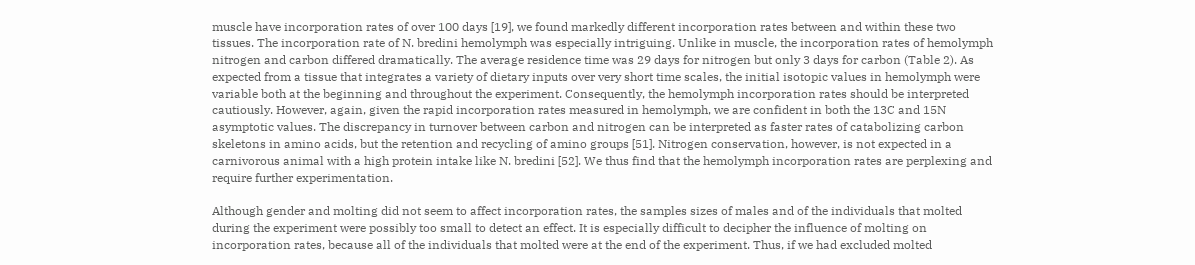muscle have incorporation rates of over 100 days [19], we found markedly different incorporation rates between and within these two tissues. The incorporation rate of N. bredini hemolymph was especially intriguing. Unlike in muscle, the incorporation rates of hemolymph nitrogen and carbon differed dramatically. The average residence time was 29 days for nitrogen but only 3 days for carbon (Table 2). As expected from a tissue that integrates a variety of dietary inputs over very short time scales, the initial isotopic values in hemolymph were variable both at the beginning and throughout the experiment. Consequently, the hemolymph incorporation rates should be interpreted cautiously. However, again, given the rapid incorporation rates measured in hemolymph, we are confident in both the 13C and 15N asymptotic values. The discrepancy in turnover between carbon and nitrogen can be interpreted as faster rates of catabolizing carbon skeletons in amino acids, but the retention and recycling of amino groups [51]. Nitrogen conservation, however, is not expected in a carnivorous animal with a high protein intake like N. bredini [52]. We thus find that the hemolymph incorporation rates are perplexing and require further experimentation.

Although gender and molting did not seem to affect incorporation rates, the samples sizes of males and of the individuals that molted during the experiment were possibly too small to detect an effect. It is especially difficult to decipher the influence of molting on incorporation rates, because all of the individuals that molted were at the end of the experiment. Thus, if we had excluded molted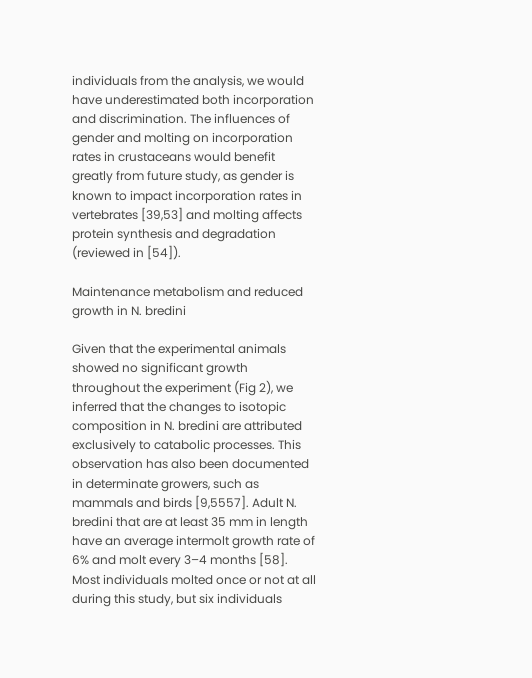individuals from the analysis, we would have underestimated both incorporation and discrimination. The influences of gender and molting on incorporation rates in crustaceans would benefit greatly from future study, as gender is known to impact incorporation rates in vertebrates [39,53] and molting affects protein synthesis and degradation (reviewed in [54]).

Maintenance metabolism and reduced growth in N. bredini

Given that the experimental animals showed no significant growth throughout the experiment (Fig 2), we inferred that the changes to isotopic composition in N. bredini are attributed exclusively to catabolic processes. This observation has also been documented in determinate growers, such as mammals and birds [9,5557]. Adult N. bredini that are at least 35 mm in length have an average intermolt growth rate of 6% and molt every 3–4 months [58]. Most individuals molted once or not at all during this study, but six individuals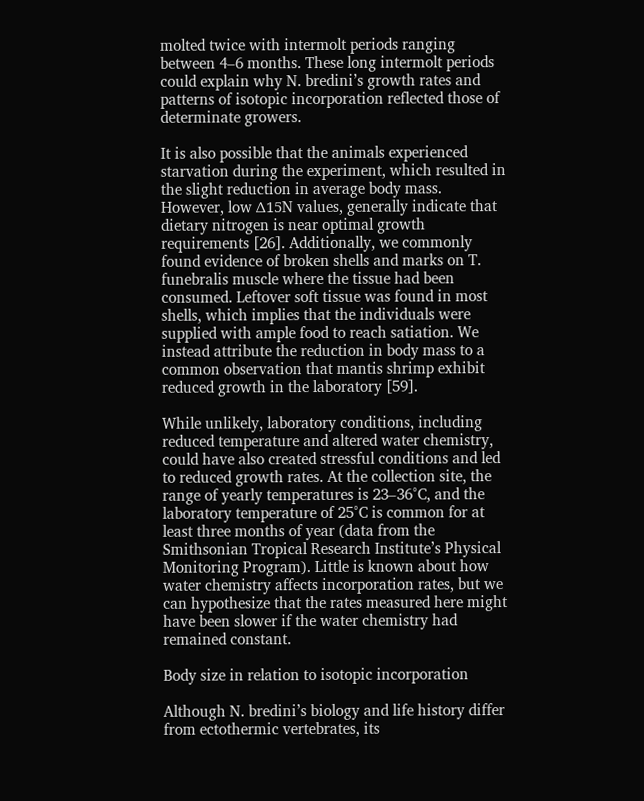molted twice with intermolt periods ranging between 4–6 months. These long intermolt periods could explain why N. bredini’s growth rates and patterns of isotopic incorporation reflected those of determinate growers.

It is also possible that the animals experienced starvation during the experiment, which resulted in the slight reduction in average body mass. However, low Δ15N values, generally indicate that dietary nitrogen is near optimal growth requirements [26]. Additionally, we commonly found evidence of broken shells and marks on T. funebralis muscle where the tissue had been consumed. Leftover soft tissue was found in most shells, which implies that the individuals were supplied with ample food to reach satiation. We instead attribute the reduction in body mass to a common observation that mantis shrimp exhibit reduced growth in the laboratory [59].

While unlikely, laboratory conditions, including reduced temperature and altered water chemistry, could have also created stressful conditions and led to reduced growth rates. At the collection site, the range of yearly temperatures is 23–36°C, and the laboratory temperature of 25°C is common for at least three months of year (data from the Smithsonian Tropical Research Institute’s Physical Monitoring Program). Little is known about how water chemistry affects incorporation rates, but we can hypothesize that the rates measured here might have been slower if the water chemistry had remained constant.

Body size in relation to isotopic incorporation

Although N. bredini’s biology and life history differ from ectothermic vertebrates, its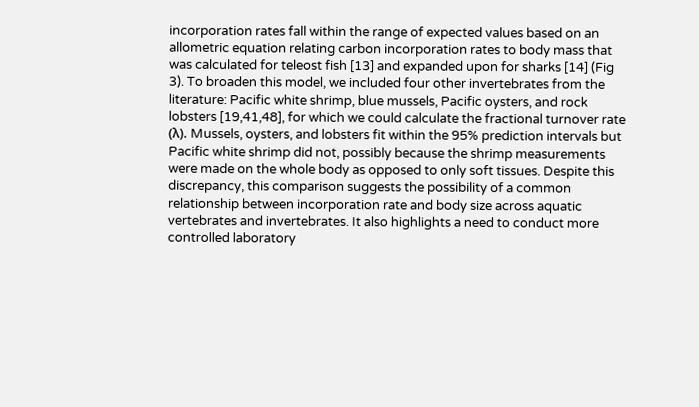incorporation rates fall within the range of expected values based on an allometric equation relating carbon incorporation rates to body mass that was calculated for teleost fish [13] and expanded upon for sharks [14] (Fig 3). To broaden this model, we included four other invertebrates from the literature: Pacific white shrimp, blue mussels, Pacific oysters, and rock lobsters [19,41,48], for which we could calculate the fractional turnover rate (λ). Mussels, oysters, and lobsters fit within the 95% prediction intervals but Pacific white shrimp did not, possibly because the shrimp measurements were made on the whole body as opposed to only soft tissues. Despite this discrepancy, this comparison suggests the possibility of a common relationship between incorporation rate and body size across aquatic vertebrates and invertebrates. It also highlights a need to conduct more controlled laboratory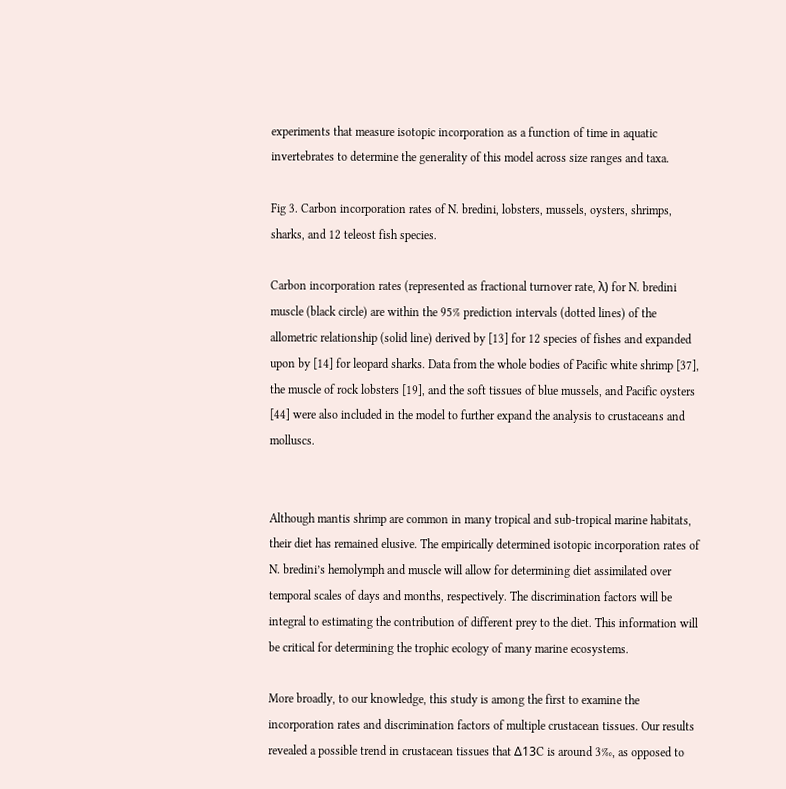experiments that measure isotopic incorporation as a function of time in aquatic invertebrates to determine the generality of this model across size ranges and taxa.

Fig 3. Carbon incorporation rates of N. bredini, lobsters, mussels, oysters, shrimps, sharks, and 12 teleost fish species.

Carbon incorporation rates (represented as fractional turnover rate, λ) for N. bredini muscle (black circle) are within the 95% prediction intervals (dotted lines) of the allometric relationship (solid line) derived by [13] for 12 species of fishes and expanded upon by [14] for leopard sharks. Data from the whole bodies of Pacific white shrimp [37], the muscle of rock lobsters [19], and the soft tissues of blue mussels, and Pacific oysters [44] were also included in the model to further expand the analysis to crustaceans and molluscs.


Although mantis shrimp are common in many tropical and sub-tropical marine habitats, their diet has remained elusive. The empirically determined isotopic incorporation rates of N. bredini’s hemolymph and muscle will allow for determining diet assimilated over temporal scales of days and months, respectively. The discrimination factors will be integral to estimating the contribution of different prey to the diet. This information will be critical for determining the trophic ecology of many marine ecosystems.

More broadly, to our knowledge, this study is among the first to examine the incorporation rates and discrimination factors of multiple crustacean tissues. Our results revealed a possible trend in crustacean tissues that Δ13C is around 3‰, as opposed to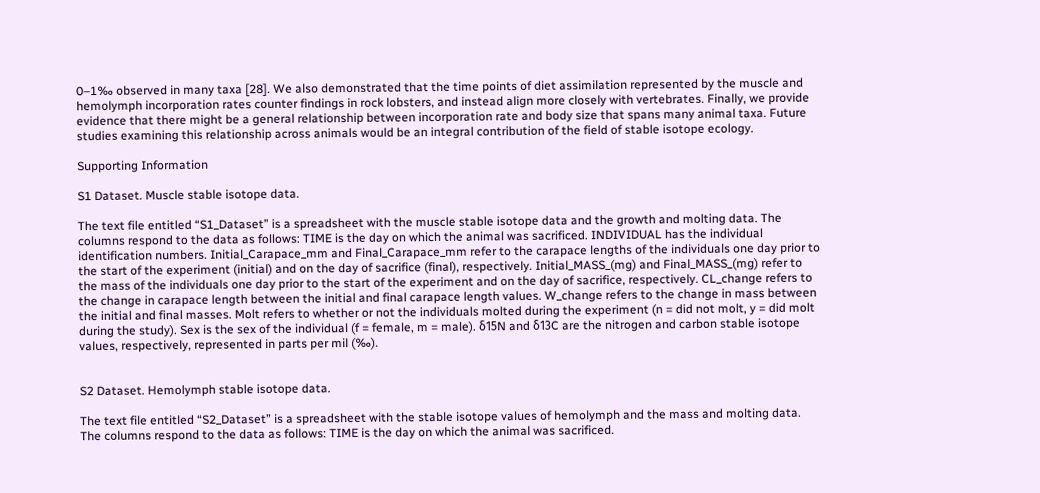0–1‰ observed in many taxa [28]. We also demonstrated that the time points of diet assimilation represented by the muscle and hemolymph incorporation rates counter findings in rock lobsters, and instead align more closely with vertebrates. Finally, we provide evidence that there might be a general relationship between incorporation rate and body size that spans many animal taxa. Future studies examining this relationship across animals would be an integral contribution of the field of stable isotope ecology.

Supporting Information

S1 Dataset. Muscle stable isotope data.

The text file entitled “S1_Dataset” is a spreadsheet with the muscle stable isotope data and the growth and molting data. The columns respond to the data as follows: TIME is the day on which the animal was sacrificed. INDIVIDUAL has the individual identification numbers. Initial_Carapace_mm and Final_Carapace_mm refer to the carapace lengths of the individuals one day prior to the start of the experiment (initial) and on the day of sacrifice (final), respectively. Initial_MASS_(mg) and Final_MASS_(mg) refer to the mass of the individuals one day prior to the start of the experiment and on the day of sacrifice, respectively. CL_change refers to the change in carapace length between the initial and final carapace length values. W_change refers to the change in mass between the initial and final masses. Molt refers to whether or not the individuals molted during the experiment (n = did not molt, y = did molt during the study). Sex is the sex of the individual (f = female, m = male). δ15N and δ13C are the nitrogen and carbon stable isotope values, respectively, represented in parts per mil (‰).


S2 Dataset. Hemolymph stable isotope data.

The text file entitled “S2_Dataset” is a spreadsheet with the stable isotope values of hemolymph and the mass and molting data. The columns respond to the data as follows: TIME is the day on which the animal was sacrificed.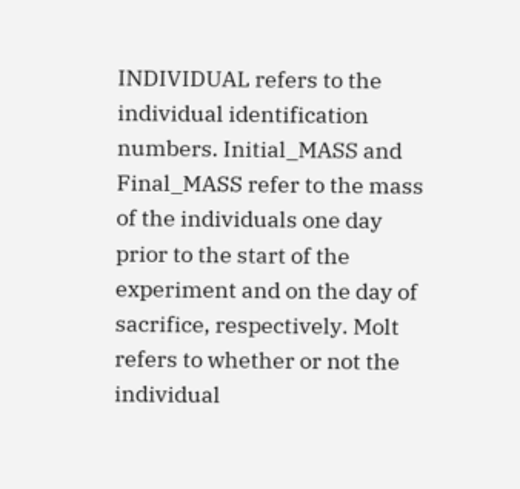INDIVIDUAL refers to the individual identification numbers. Initial_MASS and Final_MASS refer to the mass of the individuals one day prior to the start of the experiment and on the day of sacrifice, respectively. Molt refers to whether or not the individual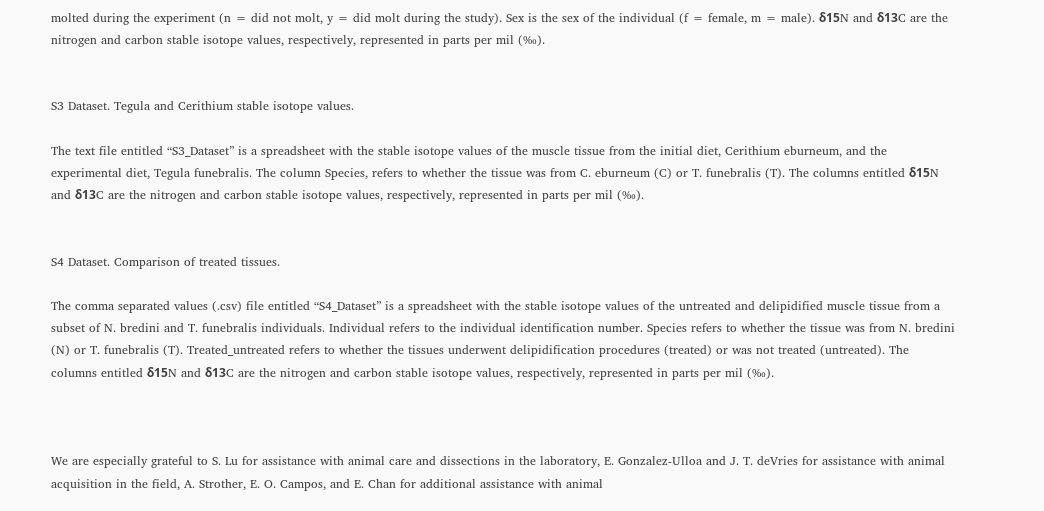molted during the experiment (n = did not molt, y = did molt during the study). Sex is the sex of the individual (f = female, m = male). δ15N and δ13C are the nitrogen and carbon stable isotope values, respectively, represented in parts per mil (‰).


S3 Dataset. Tegula and Cerithium stable isotope values.

The text file entitled “S3_Dataset” is a spreadsheet with the stable isotope values of the muscle tissue from the initial diet, Cerithium eburneum, and the experimental diet, Tegula funebralis. The column Species, refers to whether the tissue was from C. eburneum (C) or T. funebralis (T). The columns entitled δ15N and δ13C are the nitrogen and carbon stable isotope values, respectively, represented in parts per mil (‰).


S4 Dataset. Comparison of treated tissues.

The comma separated values (.csv) file entitled “S4_Dataset” is a spreadsheet with the stable isotope values of the untreated and delipidified muscle tissue from a subset of N. bredini and T. funebralis individuals. Individual refers to the individual identification number. Species refers to whether the tissue was from N. bredini (N) or T. funebralis (T). Treated_untreated refers to whether the tissues underwent delipidification procedures (treated) or was not treated (untreated). The columns entitled δ15N and δ13C are the nitrogen and carbon stable isotope values, respectively, represented in parts per mil (‰).



We are especially grateful to S. Lu for assistance with animal care and dissections in the laboratory, E. Gonzalez-Ulloa and J. T. deVries for assistance with animal acquisition in the field, A. Strother, E. O. Campos, and E. Chan for additional assistance with animal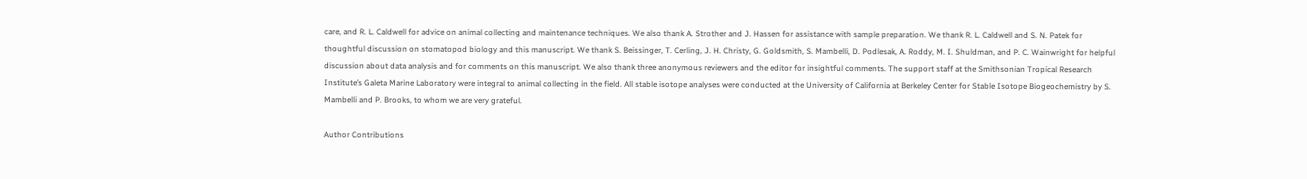care, and R. L. Caldwell for advice on animal collecting and maintenance techniques. We also thank A. Strother and J. Hassen for assistance with sample preparation. We thank R. L. Caldwell and S. N. Patek for thoughtful discussion on stomatopod biology and this manuscript. We thank S. Beissinger, T. Cerling, J. H. Christy, G. Goldsmith, S. Mambelli, D. Podlesak, A. Roddy, M. I. Shuldman, and P. C. Wainwright for helpful discussion about data analysis and for comments on this manuscript. We also thank three anonymous reviewers and the editor for insightful comments. The support staff at the Smithsonian Tropical Research Institute’s Galeta Marine Laboratory were integral to animal collecting in the field. All stable isotope analyses were conducted at the University of California at Berkeley Center for Stable Isotope Biogeochemistry by S. Mambelli and P. Brooks, to whom we are very grateful.

Author Contributions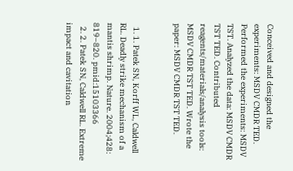Conceived and designed the experiments: MSDV CMDR TED. Performed the experiments: MSDV TST. Analyzed the data: MSDV CMDR TST TED. Contributed reagents/materials/analysis tools: MSDV CMDR TST TED. Wrote the paper: MSDV CMDR TST TED.


  1. 1. Patek SN, Korff WL, Caldwell RL. Deadly strike mechanism of a mantis shrimp. Nature. 2004;428: 819–820. pmid:15103366
  2. 2. Patek SN, Caldwell RL. Extreme impact and cavitation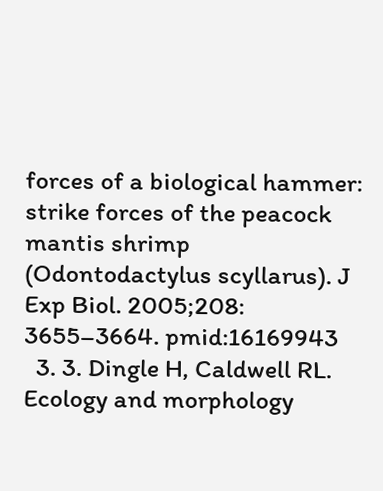forces of a biological hammer: strike forces of the peacock mantis shrimp (Odontodactylus scyllarus). J Exp Biol. 2005;208: 3655–3664. pmid:16169943
  3. 3. Dingle H, Caldwell RL. Ecology and morphology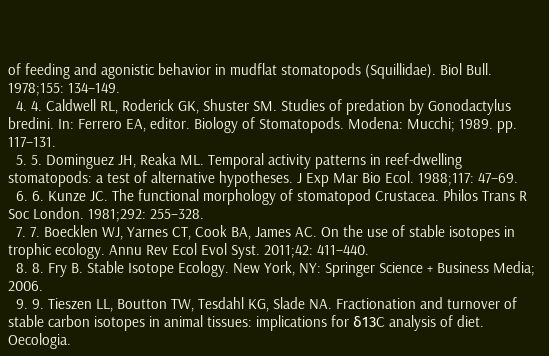of feeding and agonistic behavior in mudflat stomatopods (Squillidae). Biol Bull. 1978;155: 134–149.
  4. 4. Caldwell RL, Roderick GK, Shuster SM. Studies of predation by Gonodactylus bredini. In: Ferrero EA, editor. Biology of Stomatopods. Modena: Mucchi; 1989. pp. 117–131.
  5. 5. Dominguez JH, Reaka ML. Temporal activity patterns in reef-dwelling stomatopods: a test of alternative hypotheses. J Exp Mar Bio Ecol. 1988;117: 47–69.
  6. 6. Kunze JC. The functional morphology of stomatopod Crustacea. Philos Trans R Soc London. 1981;292: 255–328.
  7. 7. Boecklen WJ, Yarnes CT, Cook BA, James AC. On the use of stable isotopes in trophic ecology. Annu Rev Ecol Evol Syst. 2011;42: 411–440.
  8. 8. Fry B. Stable Isotope Ecology. New York, NY: Springer Science + Business Media; 2006.
  9. 9. Tieszen LL, Boutton TW, Tesdahl KG, Slade NA. Fractionation and turnover of stable carbon isotopes in animal tissues: implications for δ13C analysis of diet. Oecologia.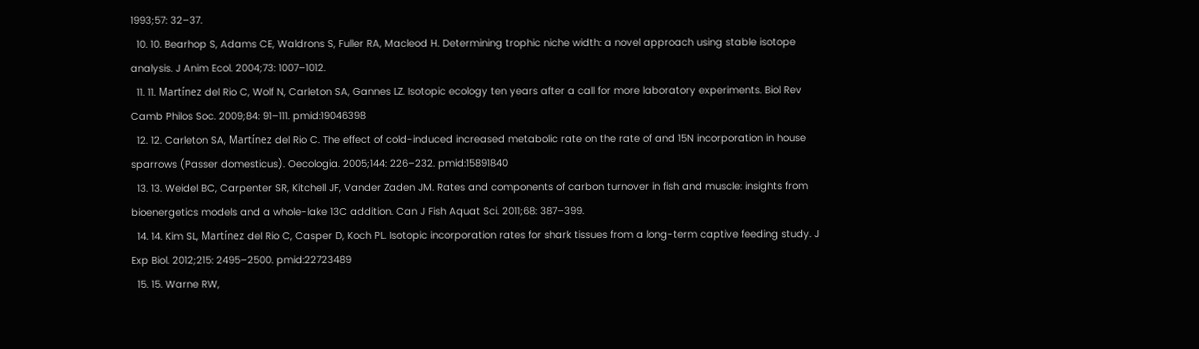1993;57: 32–37.
  10. 10. Bearhop S, Adams CE, Waldrons S, Fuller RA, Macleod H. Determining trophic niche width: a novel approach using stable isotope analysis. J Anim Ecol. 2004;73: 1007–1012.
  11. 11. Martínez del Rio C, Wolf N, Carleton SA, Gannes LZ. Isotopic ecology ten years after a call for more laboratory experiments. Biol Rev Camb Philos Soc. 2009;84: 91–111. pmid:19046398
  12. 12. Carleton SA, Martínez del Rio C. The effect of cold-induced increased metabolic rate on the rate of and 15N incorporation in house sparrows (Passer domesticus). Oecologia. 2005;144: 226–232. pmid:15891840
  13. 13. Weidel BC, Carpenter SR, Kitchell JF, Vander Zaden JM. Rates and components of carbon turnover in fish and muscle: insights from bioenergetics models and a whole-lake 13C addition. Can J Fish Aquat Sci. 2011;68: 387–399.
  14. 14. Kim SL, Martínez del Rio C, Casper D, Koch PL. Isotopic incorporation rates for shark tissues from a long-term captive feeding study. J Exp Biol. 2012;215: 2495–2500. pmid:22723489
  15. 15. Warne RW,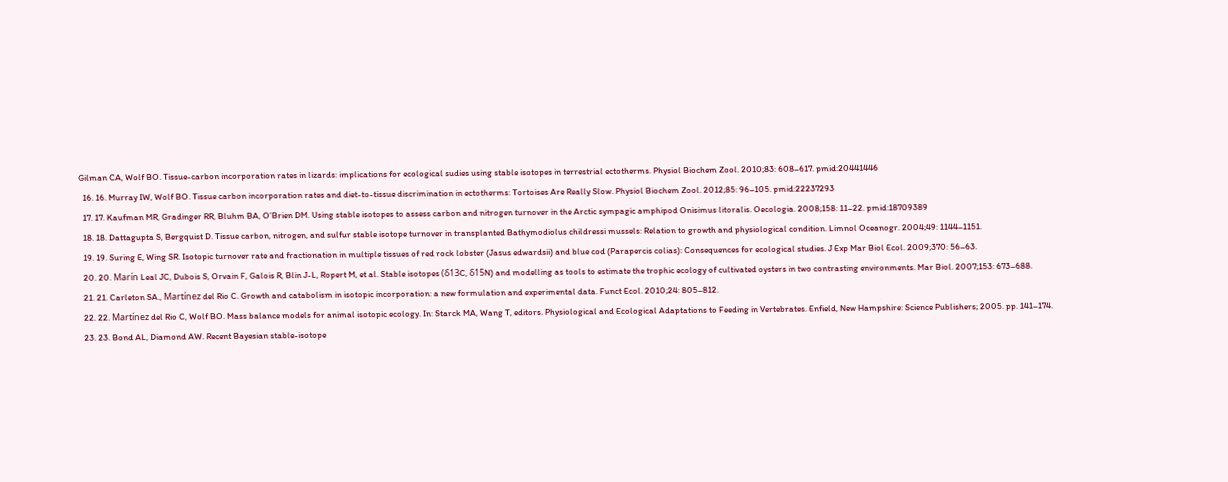Gilman CA, Wolf BO. Tissue-carbon incorporation rates in lizards: implications for ecological sudies using stable isotopes in terrestrial ectotherms. Physiol Biochem Zool. 2010;83: 608–617. pmid:20441446
  16. 16. Murray IW, Wolf BO. Tissue carbon incorporation rates and diet-to-tissue discrimination in ectotherms: Tortoises Are Really Slow. Physiol Biochem Zool. 2012;85: 96–105. pmid:22237293
  17. 17. Kaufman MR, Gradinger RR, Bluhm BA, O’Brien DM. Using stable isotopes to assess carbon and nitrogen turnover in the Arctic sympagic amphipod Onisimus litoralis. Oecologia. 2008;158: 11–22. pmid:18709389
  18. 18. Dattagupta S, Bergquist D. Tissue carbon, nitrogen, and sulfur stable isotope turnover in transplanted Bathymodiolus childressi mussels: Relation to growth and physiological condition. Limnol Oceanogr. 2004;49: 1144–1151.
  19. 19. Suring E, Wing SR. Isotopic turnover rate and fractionation in multiple tissues of red rock lobster (Jasus edwardsii) and blue cod (Parapercis colias): Consequences for ecological studies. J Exp Mar Biol Ecol. 2009;370: 56–63.
  20. 20. Marín Leal JC, Dubois S, Orvain F, Galois R, Blin J-L, Ropert M, et al. Stable isotopes (δ13C, δ15N) and modelling as tools to estimate the trophic ecology of cultivated oysters in two contrasting environments. Mar Biol. 2007;153: 673–688.
  21. 21. Carleton SA., Martínez del Rio C. Growth and catabolism in isotopic incorporation: a new formulation and experimental data. Funct Ecol. 2010;24: 805–812.
  22. 22. Martínez del Rio C, Wolf BO. Mass balance models for animal isotopic ecology. In: Starck MA, Wang T, editors. Physiological and Ecological Adaptations to Feeding in Vertebrates. Enfield, New Hampshire: Science Publishers; 2005. pp. 141–174.
  23. 23. Bond AL, Diamond AW. Recent Bayesian stable-isotope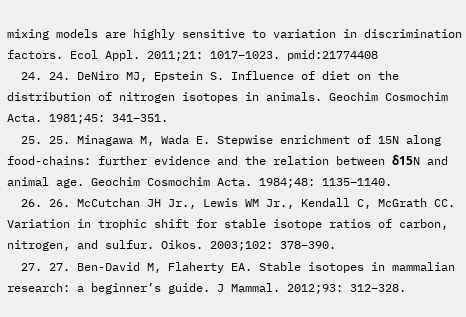mixing models are highly sensitive to variation in discrimination factors. Ecol Appl. 2011;21: 1017–1023. pmid:21774408
  24. 24. DeNiro MJ, Epstein S. Influence of diet on the distribution of nitrogen isotopes in animals. Geochim Cosmochim Acta. 1981;45: 341–351.
  25. 25. Minagawa M, Wada E. Stepwise enrichment of 15N along food-chains: further evidence and the relation between δ15N and animal age. Geochim Cosmochim Acta. 1984;48: 1135–1140.
  26. 26. McCutchan JH Jr., Lewis WM Jr., Kendall C, McGrath CC. Variation in trophic shift for stable isotope ratios of carbon, nitrogen, and sulfur. Oikos. 2003;102: 378–390.
  27. 27. Ben-David M, Flaherty EA. Stable isotopes in mammalian research: a beginner’s guide. J Mammal. 2012;93: 312–328.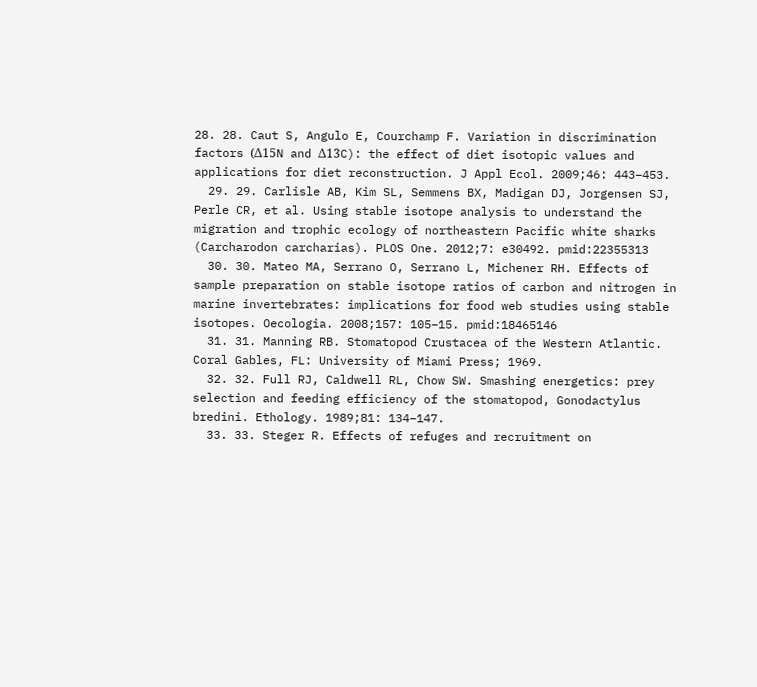28. 28. Caut S, Angulo E, Courchamp F. Variation in discrimination factors (Δ15N and Δ13C): the effect of diet isotopic values and applications for diet reconstruction. J Appl Ecol. 2009;46: 443–453.
  29. 29. Carlisle AB, Kim SL, Semmens BX, Madigan DJ, Jorgensen SJ, Perle CR, et al. Using stable isotope analysis to understand the migration and trophic ecology of northeastern Pacific white sharks (Carcharodon carcharias). PLOS One. 2012;7: e30492. pmid:22355313
  30. 30. Mateo MA, Serrano O, Serrano L, Michener RH. Effects of sample preparation on stable isotope ratios of carbon and nitrogen in marine invertebrates: implications for food web studies using stable isotopes. Oecologia. 2008;157: 105–15. pmid:18465146
  31. 31. Manning RB. Stomatopod Crustacea of the Western Atlantic. Coral Gables, FL: University of Miami Press; 1969.
  32. 32. Full RJ, Caldwell RL, Chow SW. Smashing energetics: prey selection and feeding efficiency of the stomatopod, Gonodactylus bredini. Ethology. 1989;81: 134–147.
  33. 33. Steger R. Effects of refuges and recruitment on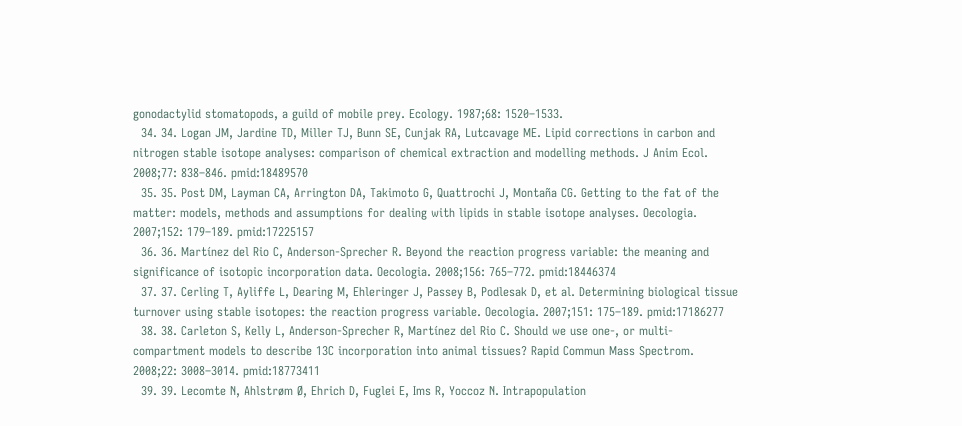gonodactylid stomatopods, a guild of mobile prey. Ecology. 1987;68: 1520–1533.
  34. 34. Logan JM, Jardine TD, Miller TJ, Bunn SE, Cunjak RA, Lutcavage ME. Lipid corrections in carbon and nitrogen stable isotope analyses: comparison of chemical extraction and modelling methods. J Anim Ecol. 2008;77: 838–846. pmid:18489570
  35. 35. Post DM, Layman CA, Arrington DA, Takimoto G, Quattrochi J, Montaña CG. Getting to the fat of the matter: models, methods and assumptions for dealing with lipids in stable isotope analyses. Oecologia. 2007;152: 179–189. pmid:17225157
  36. 36. Martínez del Rio C, Anderson-Sprecher R. Beyond the reaction progress variable: the meaning and significance of isotopic incorporation data. Oecologia. 2008;156: 765–772. pmid:18446374
  37. 37. Cerling T, Ayliffe L, Dearing M, Ehleringer J, Passey B, Podlesak D, et al. Determining biological tissue turnover using stable isotopes: the reaction progress variable. Oecologia. 2007;151: 175–189. pmid:17186277
  38. 38. Carleton S, Kelly L, Anderson-Sprecher R, Martínez del Rio C. Should we use one-, or multi- compartment models to describe 13C incorporation into animal tissues? Rapid Commun Mass Spectrom. 2008;22: 3008–3014. pmid:18773411
  39. 39. Lecomte N, Ahlstrøm Ø, Ehrich D, Fuglei E, Ims R, Yoccoz N. Intrapopulation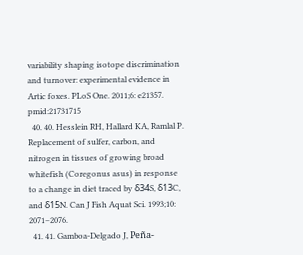variability shaping isotope discrimination and turnover: experimental evidence in Artic foxes. PLoS One. 2011;6: e21357. pmid:21731715
  40. 40. Hesslein RH, Hallard KA, Ramlal P. Replacement of sulfer, carbon, and nitrogen in tissues of growing broad whitefish (Coregonus asus) in response to a change in diet traced by δ34S, δ13C, and δ15N. Can J Fish Aquat Sci. 1993;10: 2071–2076.
  41. 41. Gamboa-Delgado J, Peña-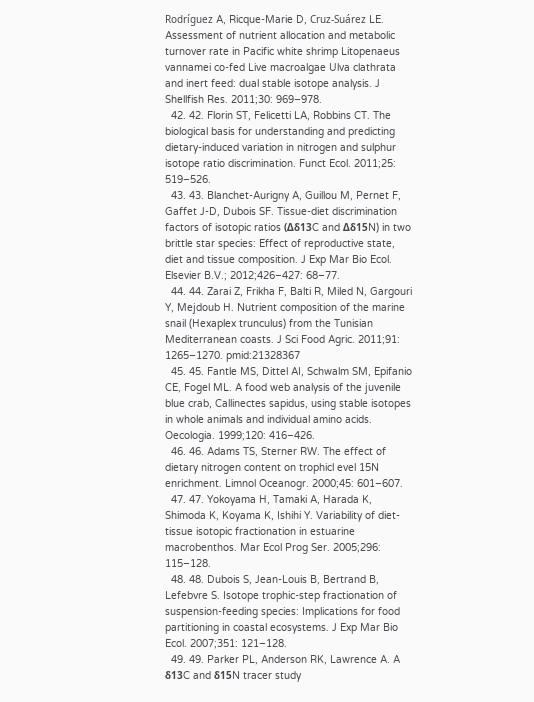Rodríguez A, Ricque-Marie D, Cruz-Suárez LE. Assessment of nutrient allocation and metabolic turnover rate in Pacific white shrimp Litopenaeus vannamei co-fed Live macroalgae Ulva clathrata and inert feed: dual stable isotope analysis. J Shellfish Res. 2011;30: 969–978.
  42. 42. Florin ST, Felicetti LA, Robbins CT. The biological basis for understanding and predicting dietary-induced variation in nitrogen and sulphur isotope ratio discrimination. Funct Ecol. 2011;25: 519–526.
  43. 43. Blanchet-Aurigny A, Guillou M, Pernet F, Gaffet J-D, Dubois SF. Tissue-diet discrimination factors of isotopic ratios (Δδ13C and Δδ15N) in two brittle star species: Effect of reproductive state, diet and tissue composition. J Exp Mar Bio Ecol. Elsevier B.V.; 2012;426–427: 68–77.
  44. 44. Zarai Z, Frikha F, Balti R, Miled N, Gargouri Y, Mejdoub H. Nutrient composition of the marine snail (Hexaplex trunculus) from the Tunisian Mediterranean coasts. J Sci Food Agric. 2011;91: 1265–1270. pmid:21328367
  45. 45. Fantle MS, Dittel AI, Schwalm SM, Epifanio CE, Fogel ML. A food web analysis of the juvenile blue crab, Callinectes sapidus, using stable isotopes in whole animals and individual amino acids. Oecologia. 1999;120: 416–426.
  46. 46. Adams TS, Sterner RW. The effect of dietary nitrogen content on trophicl evel 15N enrichment. Limnol Oceanogr. 2000;45: 601–607.
  47. 47. Yokoyama H, Tamaki A, Harada K, Shimoda K, Koyama K, Ishihi Y. Variability of diet-tissue isotopic fractionation in estuarine macrobenthos. Mar Ecol Prog Ser. 2005;296: 115–128.
  48. 48. Dubois S, Jean-Louis B, Bertrand B, Lefebvre S. Isotope trophic-step fractionation of suspension-feeding species: Implications for food partitioning in coastal ecosystems. J Exp Mar Bio Ecol. 2007;351: 121–128.
  49. 49. Parker PL, Anderson RK, Lawrence A. A δ13C and δ15N tracer study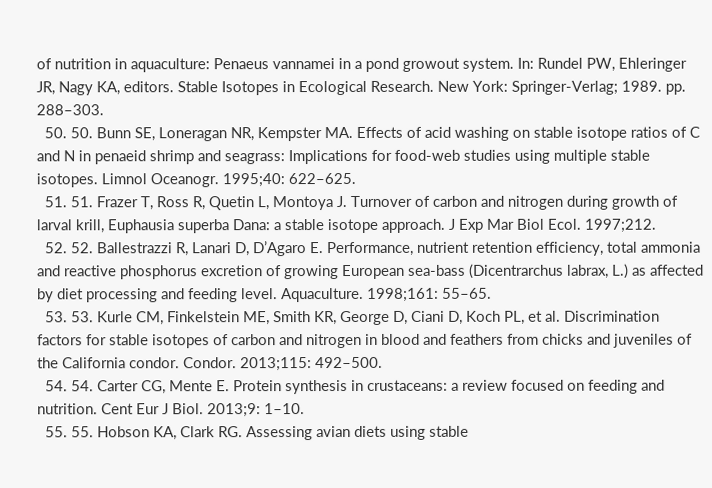of nutrition in aquaculture: Penaeus vannamei in a pond growout system. In: Rundel PW, Ehleringer JR, Nagy KA, editors. Stable Isotopes in Ecological Research. New York: Springer-Verlag; 1989. pp. 288–303.
  50. 50. Bunn SE, Loneragan NR, Kempster MA. Effects of acid washing on stable isotope ratios of C and N in penaeid shrimp and seagrass: Implications for food-web studies using multiple stable isotopes. Limnol Oceanogr. 1995;40: 622–625.
  51. 51. Frazer T, Ross R, Quetin L, Montoya J. Turnover of carbon and nitrogen during growth of larval krill, Euphausia superba Dana: a stable isotope approach. J Exp Mar Biol Ecol. 1997;212.
  52. 52. Ballestrazzi R, Lanari D, D’Agaro E. Performance, nutrient retention efficiency, total ammonia and reactive phosphorus excretion of growing European sea-bass (Dicentrarchus labrax, L.) as affected by diet processing and feeding level. Aquaculture. 1998;161: 55–65.
  53. 53. Kurle CM, Finkelstein ME, Smith KR, George D, Ciani D, Koch PL, et al. Discrimination factors for stable isotopes of carbon and nitrogen in blood and feathers from chicks and juveniles of the California condor. Condor. 2013;115: 492–500.
  54. 54. Carter CG, Mente E. Protein synthesis in crustaceans: a review focused on feeding and nutrition. Cent Eur J Biol. 2013;9: 1–10.
  55. 55. Hobson KA, Clark RG. Assessing avian diets using stable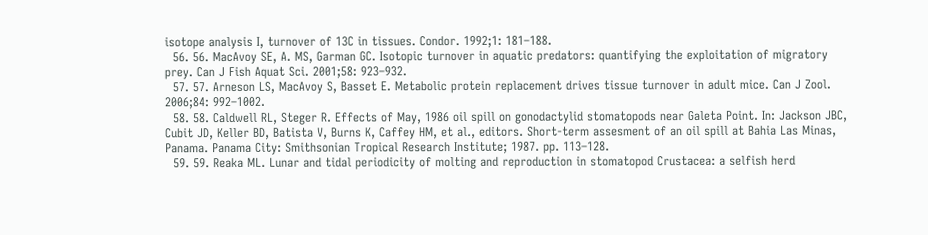isotope analysis I, turnover of 13C in tissues. Condor. 1992;1: 181–188.
  56. 56. MacAvoy SE, A. MS, Garman GC. Isotopic turnover in aquatic predators: quantifying the exploitation of migratory prey. Can J Fish Aquat Sci. 2001;58: 923–932.
  57. 57. Arneson LS, MacAvoy S, Basset E. Metabolic protein replacement drives tissue turnover in adult mice. Can J Zool. 2006;84: 992–1002.
  58. 58. Caldwell RL, Steger R. Effects of May, 1986 oil spill on gonodactylid stomatopods near Galeta Point. In: Jackson JBC, Cubit JD, Keller BD, Batista V, Burns K, Caffey HM, et al., editors. Short-term assesment of an oil spill at Bahia Las Minas, Panama. Panama City: Smithsonian Tropical Research Institute; 1987. pp. 113–128.
  59. 59. Reaka ML. Lunar and tidal periodicity of molting and reproduction in stomatopod Crustacea: a selfish herd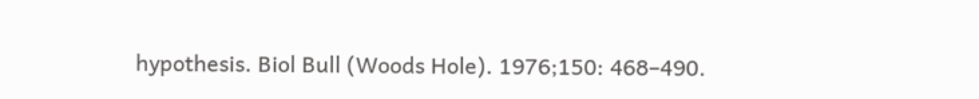hypothesis. Biol Bull (Woods Hole). 1976;150: 468–490.